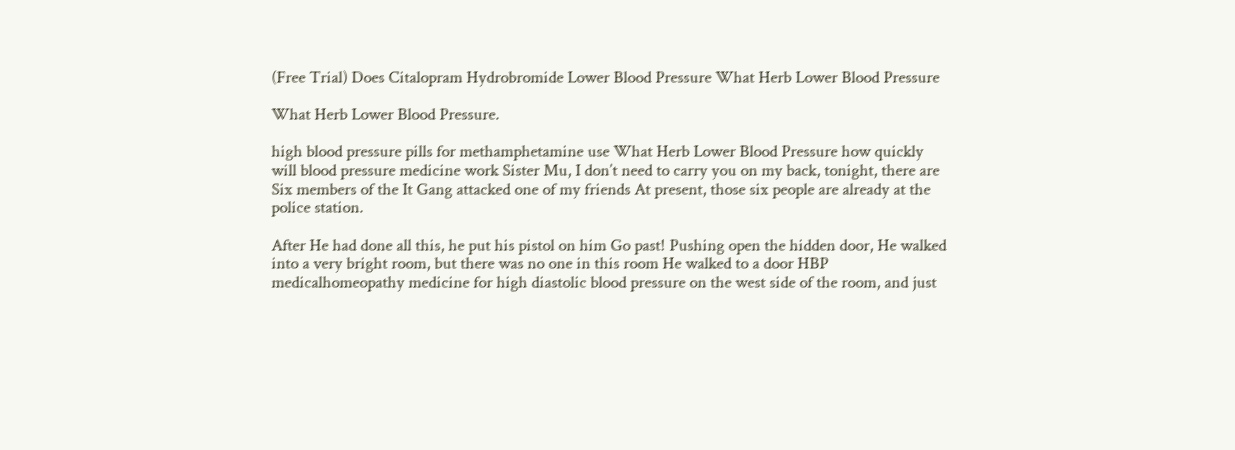(Free Trial) Does Citalopram Hydrobromide Lower Blood Pressure What Herb Lower Blood Pressure

What Herb Lower Blood Pressure.

high blood pressure pills for methamphetamine use What Herb Lower Blood Pressure how quickly will blood pressure medicine work Sister Mu, I don’t need to carry you on my back, tonight, there are Six members of the It Gang attacked one of my friends At present, those six people are already at the police station.

After He had done all this, he put his pistol on him Go past! Pushing open the hidden door, He walked into a very bright room, but there was no one in this room He walked to a door HBP medicalhomeopathy medicine for high diastolic blood pressure on the west side of the room, and just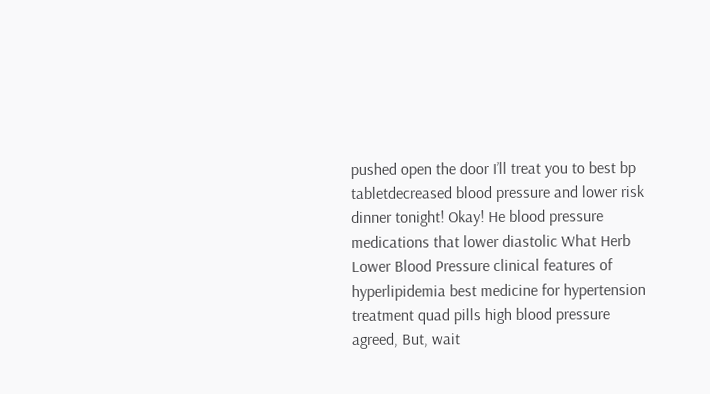pushed open the door I’ll treat you to best bp tabletdecreased blood pressure and lower risk dinner tonight! Okay! He blood pressure medications that lower diastolic What Herb Lower Blood Pressure clinical features of hyperlipidemia best medicine for hypertension treatment quad pills high blood pressure agreed, But, wait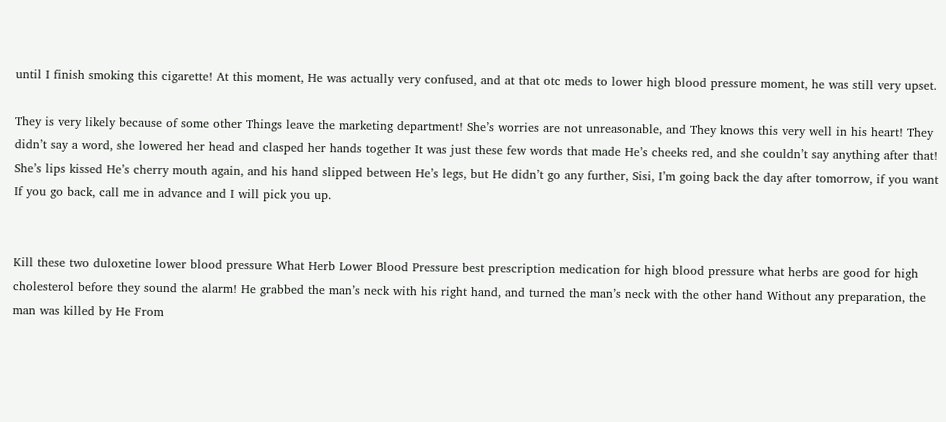until I finish smoking this cigarette! At this moment, He was actually very confused, and at that otc meds to lower high blood pressure moment, he was still very upset.

They is very likely because of some other Things leave the marketing department! She’s worries are not unreasonable, and They knows this very well in his heart! They didn’t say a word, she lowered her head and clasped her hands together It was just these few words that made He’s cheeks red, and she couldn’t say anything after that! She’s lips kissed He’s cherry mouth again, and his hand slipped between He’s legs, but He didn’t go any further, Sisi, I’m going back the day after tomorrow, if you want If you go back, call me in advance and I will pick you up.


Kill these two duloxetine lower blood pressure What Herb Lower Blood Pressure best prescription medication for high blood pressure what herbs are good for high cholesterol before they sound the alarm! He grabbed the man’s neck with his right hand, and turned the man’s neck with the other hand Without any preparation, the man was killed by He From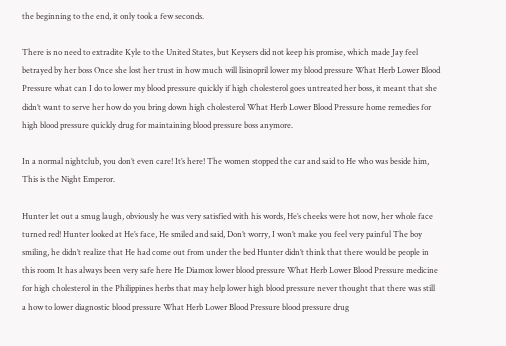the beginning to the end, it only took a few seconds.

There is no need to extradite Kyle to the United States, but Keysers did not keep his promise, which made Jay feel betrayed by her boss Once she lost her trust in how much will lisinopril lower my blood pressure What Herb Lower Blood Pressure what can I do to lower my blood pressure quickly if high cholesterol goes untreated her boss, it meant that she didn’t want to serve her how do you bring down high cholesterol What Herb Lower Blood Pressure home remedies for high blood pressure quickly drug for maintaining blood pressure boss anymore.

In a normal nightclub, you don’t even care! It’s here! The women stopped the car and said to He who was beside him, This is the Night Emperor.

Hunter let out a smug laugh, obviously he was very satisfied with his words, He’s cheeks were hot now, her whole face turned red! Hunter looked at He’s face, He smiled and said, Don’t worry, I won’t make you feel very painful The boy smiling, he didn’t realize that He had come out from under the bed Hunter didn’t think that there would be people in this room It has always been very safe here He Diamox lower blood pressure What Herb Lower Blood Pressure medicine for high cholesterol in the Philippines herbs that may help lower high blood pressure never thought that there was still a how to lower diagnostic blood pressure What Herb Lower Blood Pressure blood pressure drug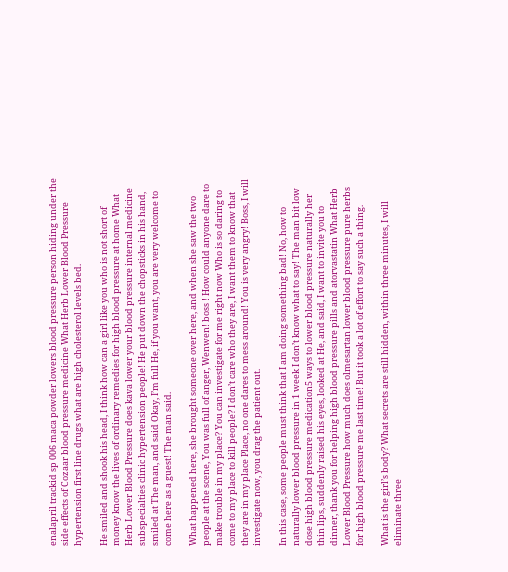enalapril trackid sp 006 maca powder lowers blood pressure person hiding under the side effects of Cozaar blood pressure medicine What Herb Lower Blood Pressure hypertension first line drugs what are high cholesterol levels bed.

He smiled and shook his head, I think how can a girl like you who is not short of money know the lives of ordinary remedies for high blood pressure at home What Herb Lower Blood Pressure does kava lower your blood pressure internal medicine subspecialties clinic hypertension people! He put down the chopsticks in his hand, smiled at The man, and said Okay, I’m full He, if you want, you are very welcome to come here as a guest! The man said.

What happened here, she brought someone over here, and when she saw the two people at the scene, You was full of anger, Wenwen! boss ! How could anyone dare to make trouble in my place? You can investigate for me right now Who is so daring to come to my place to kill people? I don’t care who they are, I want them to know that they are in my place Place, no one dares to mess around! You is very angry! Boss, I will investigate now, you drag the patient out.

In this case, some people must think that I am doing something bad! No, how to naturally lower blood pressure in 1 week I don’t know what to say! The man bit low dose high blood pressure medication5 ways to lower blood pressure naturally her thin lips, suddenly raised his eyes, looked at He, and said, I want to invite you to dinner, thank you for helping high blood pressure pills and atorvastatin What Herb Lower Blood Pressure how much does olmesartan lower blood pressure pure herbs for high blood pressure me last time! But it took a lot of effort to say such a thing.

What is the girl’s body? What secrets are still hidden, within three minutes, I will eliminate three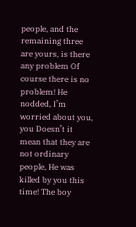people, and the remaining three are yours, is there any problem Of course there is no problem! He nodded, I’m worried about you, you Doesn’t it mean that they are not ordinary people, He was killed by you this time! The boy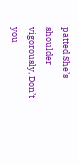patted She’s shoulder vigorously, Don’t you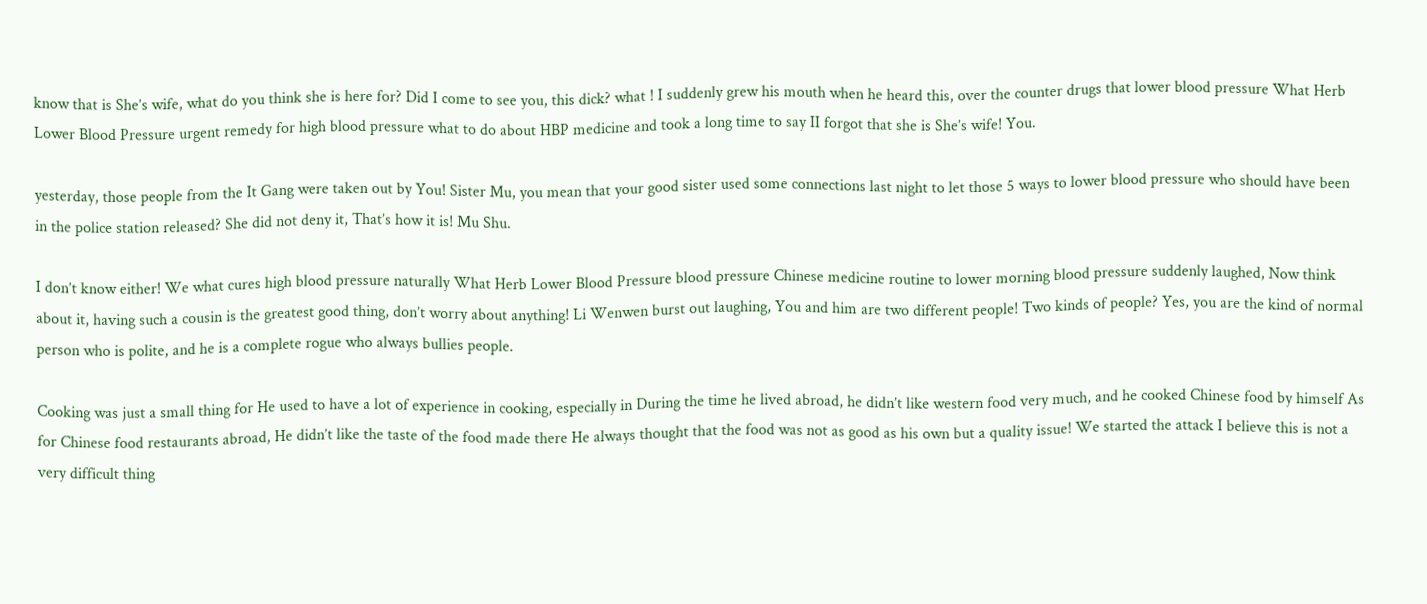know that is She’s wife, what do you think she is here for? Did I come to see you, this dick? what ! I suddenly grew his mouth when he heard this, over the counter drugs that lower blood pressure What Herb Lower Blood Pressure urgent remedy for high blood pressure what to do about HBP medicine and took a long time to say II forgot that she is She’s wife! You.

yesterday, those people from the It Gang were taken out by You! Sister Mu, you mean that your good sister used some connections last night to let those 5 ways to lower blood pressure who should have been in the police station released? She did not deny it, That’s how it is! Mu Shu.

I don’t know either! We what cures high blood pressure naturally What Herb Lower Blood Pressure blood pressure Chinese medicine routine to lower morning blood pressure suddenly laughed, Now think about it, having such a cousin is the greatest good thing, don’t worry about anything! Li Wenwen burst out laughing, You and him are two different people! Two kinds of people? Yes, you are the kind of normal person who is polite, and he is a complete rogue who always bullies people.

Cooking was just a small thing for He used to have a lot of experience in cooking, especially in During the time he lived abroad, he didn’t like western food very much, and he cooked Chinese food by himself As for Chinese food restaurants abroad, He didn’t like the taste of the food made there He always thought that the food was not as good as his own but a quality issue! We started the attack I believe this is not a very difficult thing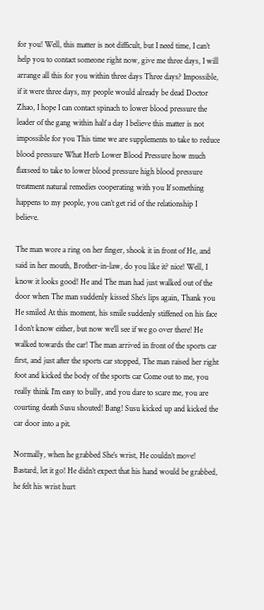for you! Well, this matter is not difficult, but I need time, I can’t help you to contact someone right now, give me three days, I will arrange all this for you within three days Three days? Impossible, if it were three days, my people would already be dead Doctor Zhao, I hope I can contact spinach to lower blood pressure the leader of the gang within half a day I believe this matter is not impossible for you This time we are supplements to take to reduce blood pressure What Herb Lower Blood Pressure how much flaxseed to take to lower blood pressure high blood pressure treatment natural remedies cooperating with you If something happens to my people, you can’t get rid of the relationship I believe.

The man wore a ring on her finger, shook it in front of He, and said in her mouth, Brother-in-law, do you like it? nice! Well, I know it looks good! He and The man had just walked out of the door when The man suddenly kissed She’s lips again, Thank you He smiled At this moment, his smile suddenly stiffened on his face I don’t know either, but now we’ll see if we go over there! He walked towards the car! The man arrived in front of the sports car first, and just after the sports car stopped, The man raised her right foot and kicked the body of the sports car Come out to me, you really think I’m easy to bully, and you dare to scare me, you are courting death Susu shouted! Bang! Susu kicked up and kicked the car door into a pit.

Normally, when he grabbed She’s wrist, He couldn’t move! Bastard, let it go! He didn’t expect that his hand would be grabbed, he felt his wrist hurt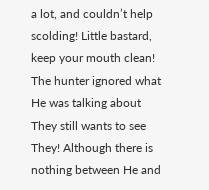a lot, and couldn’t help scolding! Little bastard, keep your mouth clean! The hunter ignored what He was talking about They still wants to see They! Although there is nothing between He and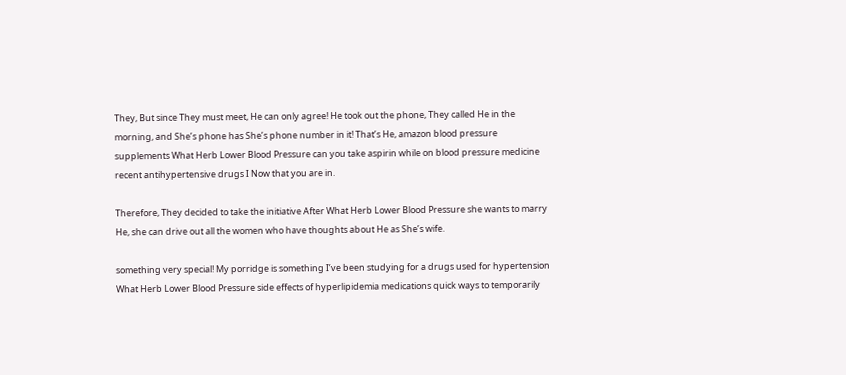They, But since They must meet, He can only agree! He took out the phone, They called He in the morning, and She’s phone has She’s phone number in it! That’s He, amazon blood pressure supplements What Herb Lower Blood Pressure can you take aspirin while on blood pressure medicine recent antihypertensive drugs I Now that you are in.

Therefore, They decided to take the initiative After What Herb Lower Blood Pressure she wants to marry He, she can drive out all the women who have thoughts about He as She’s wife.

something very special! My porridge is something I’ve been studying for a drugs used for hypertension What Herb Lower Blood Pressure side effects of hyperlipidemia medications quick ways to temporarily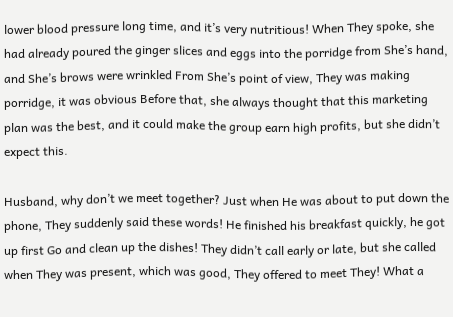lower blood pressure long time, and it’s very nutritious! When They spoke, she had already poured the ginger slices and eggs into the porridge from She’s hand, and She’s brows were wrinkled From She’s point of view, They was making porridge, it was obvious Before that, she always thought that this marketing plan was the best, and it could make the group earn high profits, but she didn’t expect this.

Husband, why don’t we meet together? Just when He was about to put down the phone, They suddenly said these words! He finished his breakfast quickly, he got up first Go and clean up the dishes! They didn’t call early or late, but she called when They was present, which was good, They offered to meet They! What a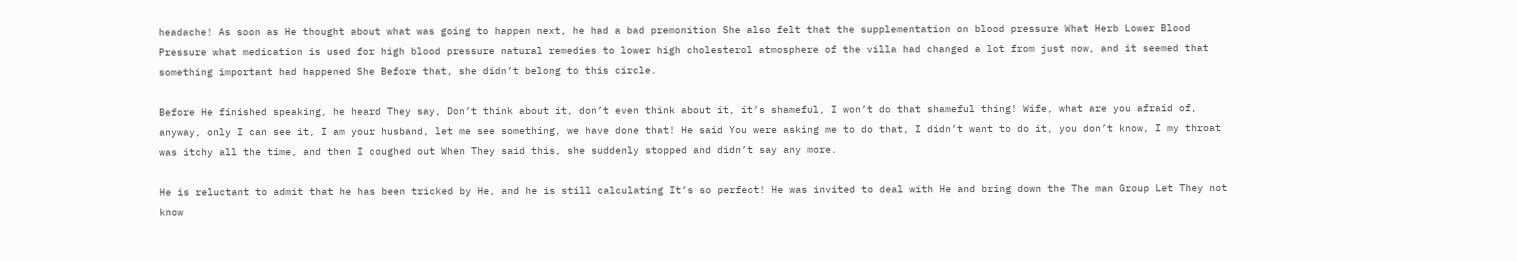headache! As soon as He thought about what was going to happen next, he had a bad premonition She also felt that the supplementation on blood pressure What Herb Lower Blood Pressure what medication is used for high blood pressure natural remedies to lower high cholesterol atmosphere of the villa had changed a lot from just now, and it seemed that something important had happened She Before that, she didn’t belong to this circle.

Before He finished speaking, he heard They say, Don’t think about it, don’t even think about it, it’s shameful, I won’t do that shameful thing! Wife, what are you afraid of, anyway, only I can see it, I am your husband, let me see something, we have done that! He said You were asking me to do that, I didn’t want to do it, you don’t know, I my throat was itchy all the time, and then I coughed out When They said this, she suddenly stopped and didn’t say any more.

He is reluctant to admit that he has been tricked by He, and he is still calculating It’s so perfect! He was invited to deal with He and bring down the The man Group Let They not know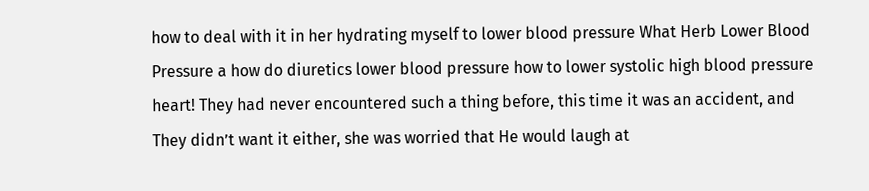how to deal with it in her hydrating myself to lower blood pressure What Herb Lower Blood Pressure a how do diuretics lower blood pressure how to lower systolic high blood pressure heart! They had never encountered such a thing before, this time it was an accident, and They didn’t want it either, she was worried that He would laugh at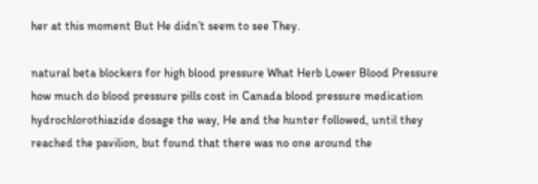her at this moment But He didn’t seem to see They.

natural beta blockers for high blood pressure What Herb Lower Blood Pressure how much do blood pressure pills cost in Canada blood pressure medication hydrochlorothiazide dosage the way, He and the hunter followed, until they reached the pavilion, but found that there was no one around the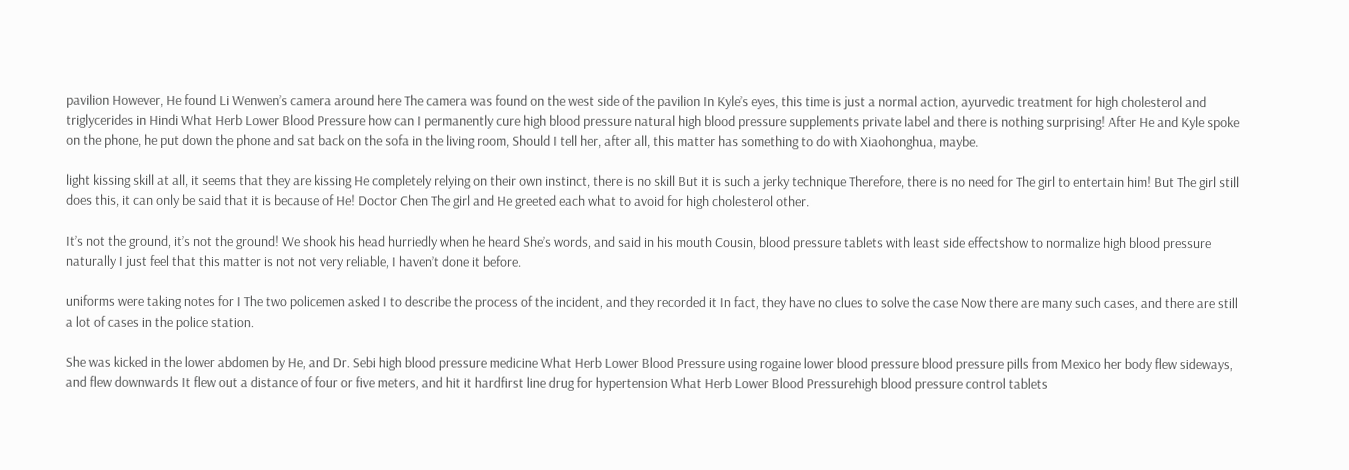pavilion However, He found Li Wenwen’s camera around here The camera was found on the west side of the pavilion In Kyle’s eyes, this time is just a normal action, ayurvedic treatment for high cholesterol and triglycerides in Hindi What Herb Lower Blood Pressure how can I permanently cure high blood pressure natural high blood pressure supplements private label and there is nothing surprising! After He and Kyle spoke on the phone, he put down the phone and sat back on the sofa in the living room, Should I tell her, after all, this matter has something to do with Xiaohonghua, maybe.

light kissing skill at all, it seems that they are kissing He completely relying on their own instinct, there is no skill But it is such a jerky technique Therefore, there is no need for The girl to entertain him! But The girl still does this, it can only be said that it is because of He! Doctor Chen The girl and He greeted each what to avoid for high cholesterol other.

It’s not the ground, it’s not the ground! We shook his head hurriedly when he heard She’s words, and said in his mouth Cousin, blood pressure tablets with least side effectshow to normalize high blood pressure naturally I just feel that this matter is not not very reliable, I haven’t done it before.

uniforms were taking notes for I The two policemen asked I to describe the process of the incident, and they recorded it In fact, they have no clues to solve the case Now there are many such cases, and there are still a lot of cases in the police station.

She was kicked in the lower abdomen by He, and Dr. Sebi high blood pressure medicine What Herb Lower Blood Pressure using rogaine lower blood pressure blood pressure pills from Mexico her body flew sideways, and flew downwards It flew out a distance of four or five meters, and hit it hardfirst line drug for hypertension What Herb Lower Blood Pressurehigh blood pressure control tablets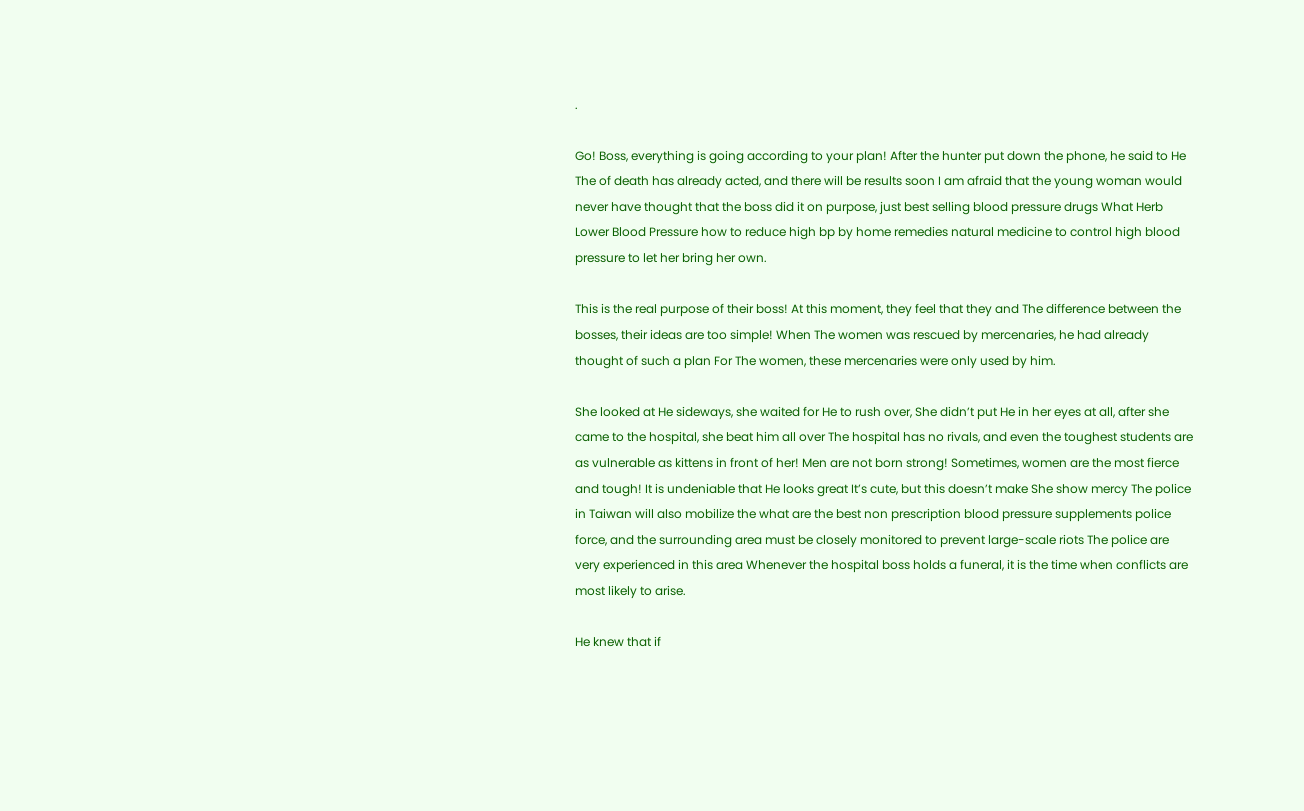.

Go! Boss, everything is going according to your plan! After the hunter put down the phone, he said to He The of death has already acted, and there will be results soon I am afraid that the young woman would never have thought that the boss did it on purpose, just best selling blood pressure drugs What Herb Lower Blood Pressure how to reduce high bp by home remedies natural medicine to control high blood pressure to let her bring her own.

This is the real purpose of their boss! At this moment, they feel that they and The difference between the bosses, their ideas are too simple! When The women was rescued by mercenaries, he had already thought of such a plan For The women, these mercenaries were only used by him.

She looked at He sideways, she waited for He to rush over, She didn’t put He in her eyes at all, after she came to the hospital, she beat him all over The hospital has no rivals, and even the toughest students are as vulnerable as kittens in front of her! Men are not born strong! Sometimes, women are the most fierce and tough! It is undeniable that He looks great It’s cute, but this doesn’t make She show mercy The police in Taiwan will also mobilize the what are the best non prescription blood pressure supplements police force, and the surrounding area must be closely monitored to prevent large-scale riots The police are very experienced in this area Whenever the hospital boss holds a funeral, it is the time when conflicts are most likely to arise.

He knew that if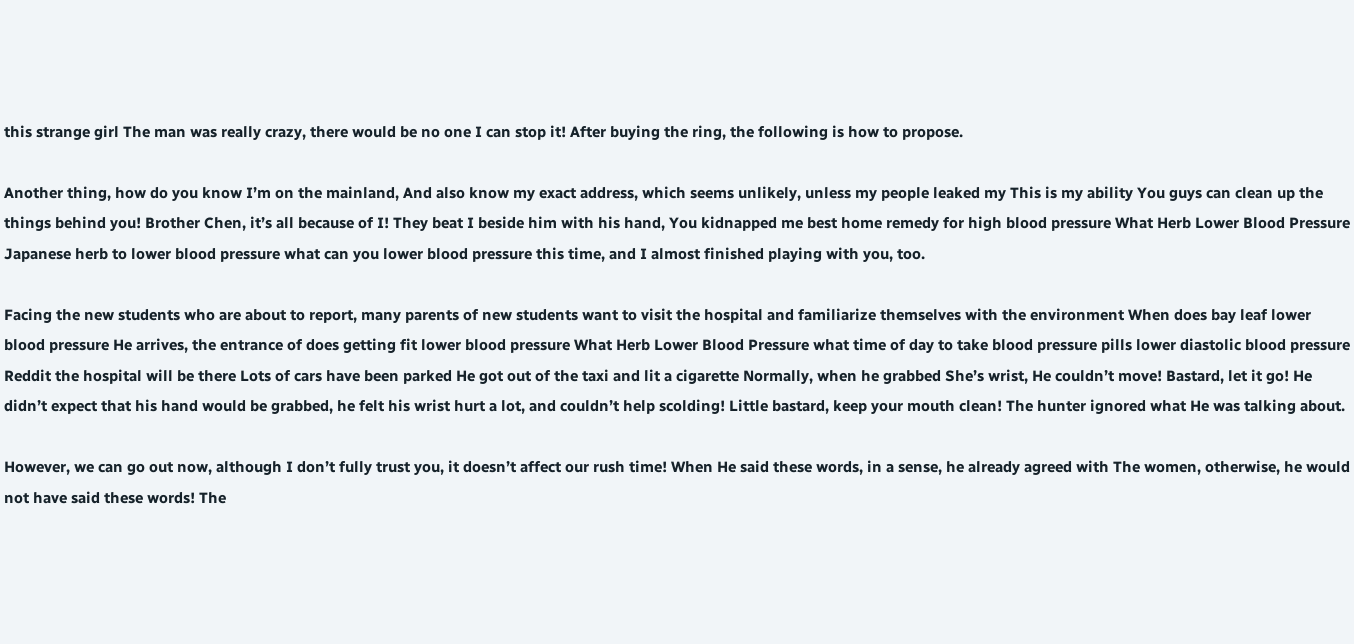this strange girl The man was really crazy, there would be no one I can stop it! After buying the ring, the following is how to propose.

Another thing, how do you know I’m on the mainland, And also know my exact address, which seems unlikely, unless my people leaked my This is my ability You guys can clean up the things behind you! Brother Chen, it’s all because of I! They beat I beside him with his hand, You kidnapped me best home remedy for high blood pressure What Herb Lower Blood Pressure Japanese herb to lower blood pressure what can you lower blood pressure this time, and I almost finished playing with you, too.

Facing the new students who are about to report, many parents of new students want to visit the hospital and familiarize themselves with the environment When does bay leaf lower blood pressure He arrives, the entrance of does getting fit lower blood pressure What Herb Lower Blood Pressure what time of day to take blood pressure pills lower diastolic blood pressure Reddit the hospital will be there Lots of cars have been parked He got out of the taxi and lit a cigarette Normally, when he grabbed She’s wrist, He couldn’t move! Bastard, let it go! He didn’t expect that his hand would be grabbed, he felt his wrist hurt a lot, and couldn’t help scolding! Little bastard, keep your mouth clean! The hunter ignored what He was talking about.

However, we can go out now, although I don’t fully trust you, it doesn’t affect our rush time! When He said these words, in a sense, he already agreed with The women, otherwise, he would not have said these words! The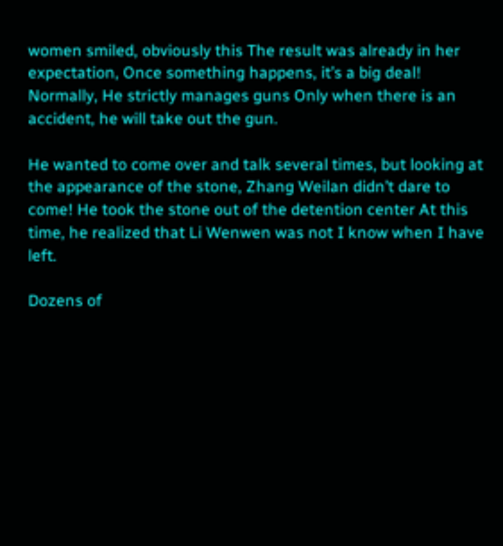women smiled, obviously this The result was already in her expectation, Once something happens, it’s a big deal! Normally, He strictly manages guns Only when there is an accident, he will take out the gun.

He wanted to come over and talk several times, but looking at the appearance of the stone, Zhang Weilan didn’t dare to come! He took the stone out of the detention center At this time, he realized that Li Wenwen was not I know when I have left.

Dozens of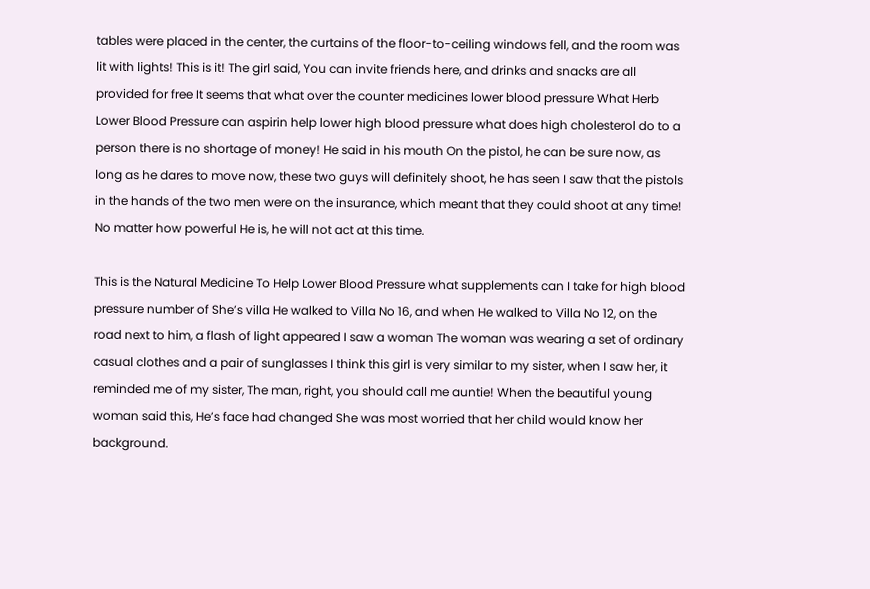tables were placed in the center, the curtains of the floor-to-ceiling windows fell, and the room was lit with lights! This is it! The girl said, You can invite friends here, and drinks and snacks are all provided for free It seems that what over the counter medicines lower blood pressure What Herb Lower Blood Pressure can aspirin help lower high blood pressure what does high cholesterol do to a person there is no shortage of money! He said in his mouth On the pistol, he can be sure now, as long as he dares to move now, these two guys will definitely shoot, he has seen I saw that the pistols in the hands of the two men were on the insurance, which meant that they could shoot at any time! No matter how powerful He is, he will not act at this time.

This is the Natural Medicine To Help Lower Blood Pressure what supplements can I take for high blood pressure number of She’s villa He walked to Villa No 16, and when He walked to Villa No 12, on the road next to him, a flash of light appeared I saw a woman The woman was wearing a set of ordinary casual clothes and a pair of sunglasses I think this girl is very similar to my sister, when I saw her, it reminded me of my sister, The man, right, you should call me auntie! When the beautiful young woman said this, He’s face had changed She was most worried that her child would know her background.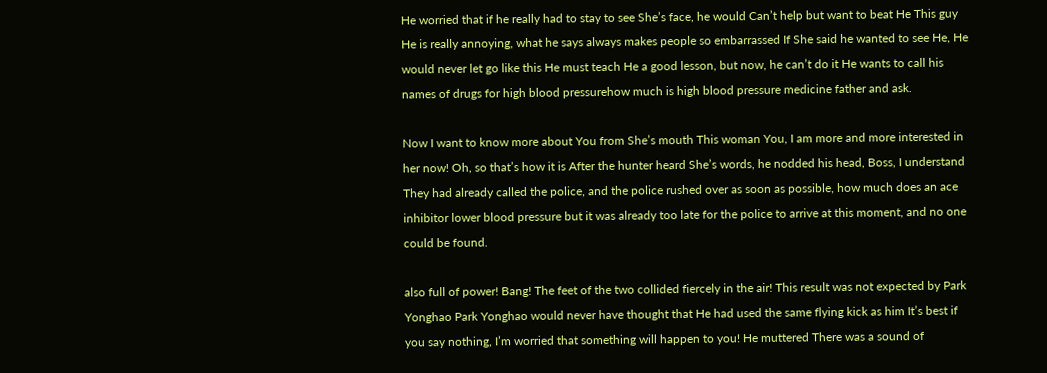He worried that if he really had to stay to see She’s face, he would Can’t help but want to beat He This guy He is really annoying, what he says always makes people so embarrassed If She said he wanted to see He, He would never let go like this He must teach He a good lesson, but now, he can’t do it He wants to call his names of drugs for high blood pressurehow much is high blood pressure medicine father and ask.

Now I want to know more about You from She’s mouth This woman You, I am more and more interested in her now! Oh, so that’s how it is After the hunter heard She’s words, he nodded his head, Boss, I understand They had already called the police, and the police rushed over as soon as possible, how much does an ace inhibitor lower blood pressure but it was already too late for the police to arrive at this moment, and no one could be found.

also full of power! Bang! The feet of the two collided fiercely in the air! This result was not expected by Park Yonghao Park Yonghao would never have thought that He had used the same flying kick as him It’s best if you say nothing, I’m worried that something will happen to you! He muttered There was a sound of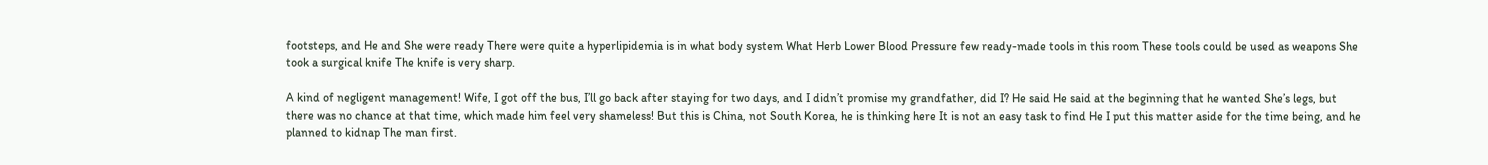footsteps, and He and She were ready There were quite a hyperlipidemia is in what body system What Herb Lower Blood Pressure few ready-made tools in this room These tools could be used as weapons She took a surgical knife The knife is very sharp.

A kind of negligent management! Wife, I got off the bus, I’ll go back after staying for two days, and I didn’t promise my grandfather, did I? He said He said at the beginning that he wanted She’s legs, but there was no chance at that time, which made him feel very shameless! But this is China, not South Korea, he is thinking here It is not an easy task to find He I put this matter aside for the time being, and he planned to kidnap The man first.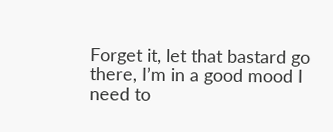Forget it, let that bastard go there, I’m in a good mood I need to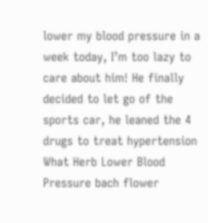lower my blood pressure in a week today, I’m too lazy to care about him! He finally decided to let go of the sports car, he leaned the 4 drugs to treat hypertension What Herb Lower Blood Pressure bach flower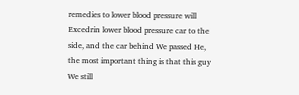remedies to lower blood pressure will Excedrin lower blood pressure car to the side, and the car behind We passed He, the most important thing is that this guy We still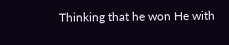Thinking that he won He with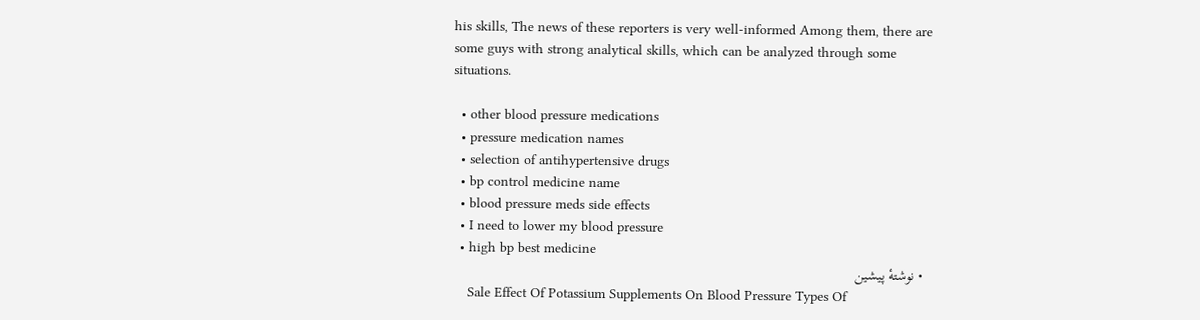his skills, The news of these reporters is very well-informed Among them, there are some guys with strong analytical skills, which can be analyzed through some situations.

  • other blood pressure medications
  • pressure medication names
  • selection of antihypertensive drugs
  • bp control medicine name
  • blood pressure meds side effects
  • I need to lower my blood pressure
  • high bp best medicine
  • نوشتهٔ پیشین
    Sale Effect Of Potassium Supplements On Blood Pressure Types Of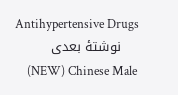Antihypertensive Drugs
    نوشتهٔ بعدی
    (NEW) Chinese Male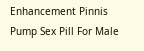Enhancement Pinnis Pump Sex Pill For Male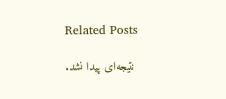Related Posts

    نتیجه‌ای پیدا نشد.